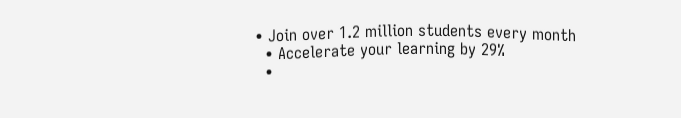• Join over 1.2 million students every month
  • Accelerate your learning by 29%
  •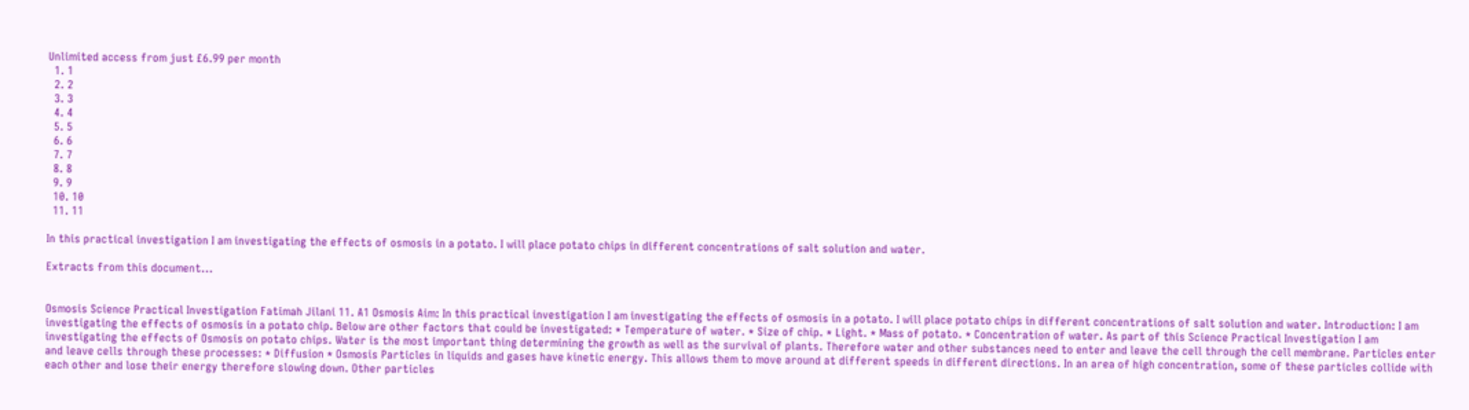Unlimited access from just £6.99 per month
  1. 1
  2. 2
  3. 3
  4. 4
  5. 5
  6. 6
  7. 7
  8. 8
  9. 9
  10. 10
  11. 11

In this practical investigation I am investigating the effects of osmosis in a potato. I will place potato chips in different concentrations of salt solution and water.

Extracts from this document...


Osmosis Science Practical Investigation Fatimah Jilani 11. A1 Osmosis Aim: In this practical investigation I am investigating the effects of osmosis in a potato. I will place potato chips in different concentrations of salt solution and water. Introduction: I am investigating the effects of osmosis in a potato chip. Below are other factors that could be investigated: * Temperature of water. * Size of chip. * Light. * Mass of potato. * Concentration of water. As part of this Science Practical Investigation I am investigating the effects of Osmosis on potato chips. Water is the most important thing determining the growth as well as the survival of plants. Therefore water and other substances need to enter and leave the cell through the cell membrane. Particles enter and leave cells through these processes: * Diffusion * Osmosis Particles in liquids and gases have kinetic energy. This allows them to move around at different speeds in different directions. In an area of high concentration, some of these particles collide with each other and lose their energy therefore slowing down. Other particles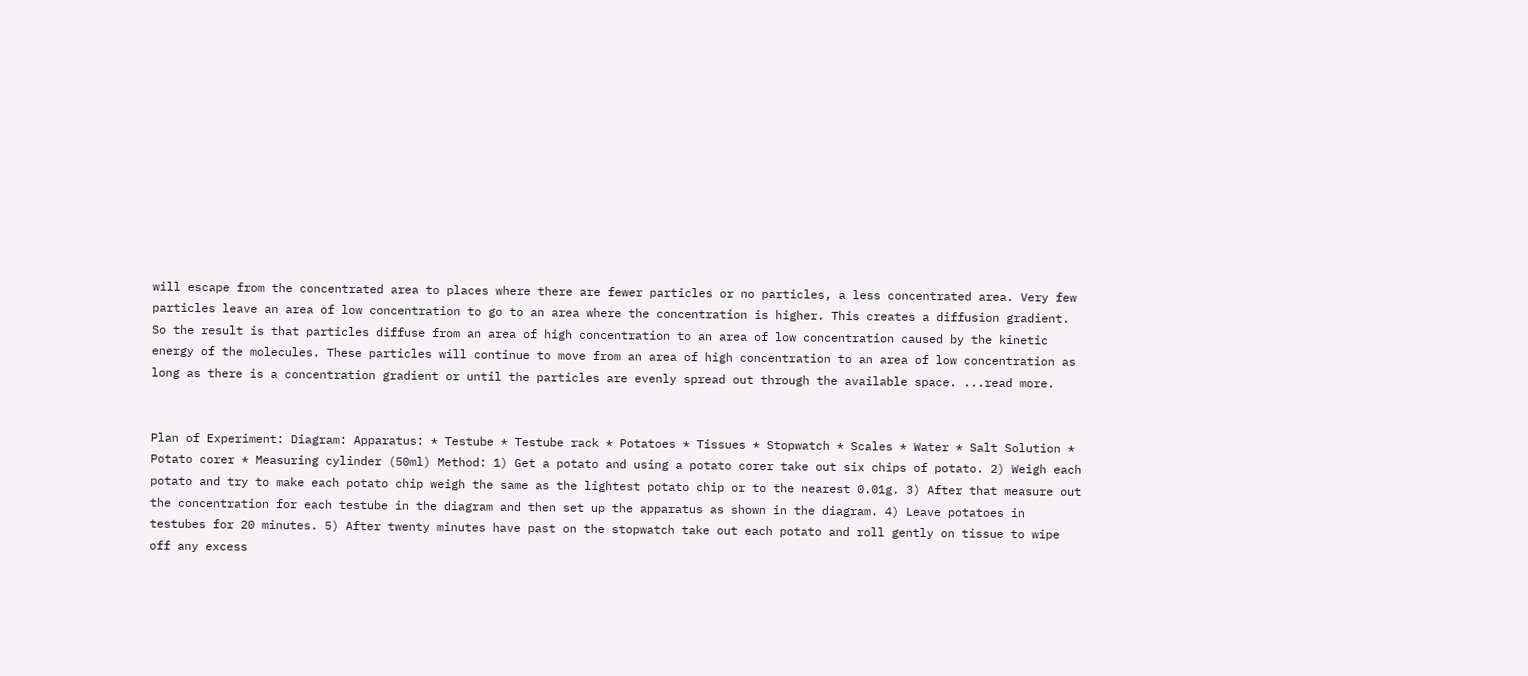will escape from the concentrated area to places where there are fewer particles or no particles, a less concentrated area. Very few particles leave an area of low concentration to go to an area where the concentration is higher. This creates a diffusion gradient. So the result is that particles diffuse from an area of high concentration to an area of low concentration caused by the kinetic energy of the molecules. These particles will continue to move from an area of high concentration to an area of low concentration as long as there is a concentration gradient or until the particles are evenly spread out through the available space. ...read more.


Plan of Experiment: Diagram: Apparatus: * Testube * Testube rack * Potatoes * Tissues * Stopwatch * Scales * Water * Salt Solution * Potato corer * Measuring cylinder (50ml) Method: 1) Get a potato and using a potato corer take out six chips of potato. 2) Weigh each potato and try to make each potato chip weigh the same as the lightest potato chip or to the nearest 0.01g. 3) After that measure out the concentration for each testube in the diagram and then set up the apparatus as shown in the diagram. 4) Leave potatoes in testubes for 20 minutes. 5) After twenty minutes have past on the stopwatch take out each potato and roll gently on tissue to wipe off any excess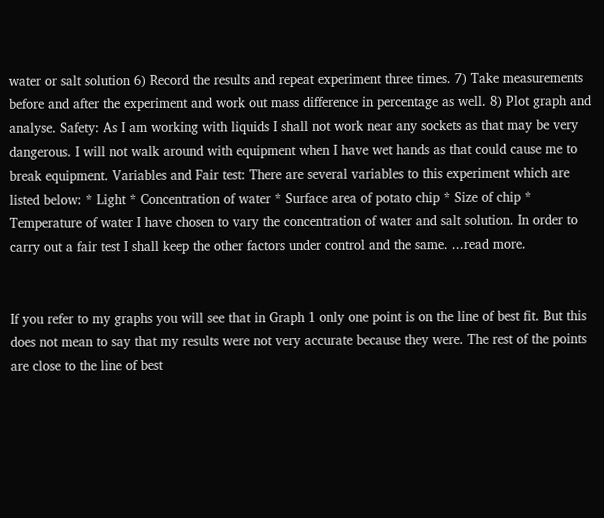water or salt solution 6) Record the results and repeat experiment three times. 7) Take measurements before and after the experiment and work out mass difference in percentage as well. 8) Plot graph and analyse. Safety: As I am working with liquids I shall not work near any sockets as that may be very dangerous. I will not walk around with equipment when I have wet hands as that could cause me to break equipment. Variables and Fair test: There are several variables to this experiment which are listed below: * Light * Concentration of water * Surface area of potato chip * Size of chip * Temperature of water I have chosen to vary the concentration of water and salt solution. In order to carry out a fair test I shall keep the other factors under control and the same. ...read more.


If you refer to my graphs you will see that in Graph 1 only one point is on the line of best fit. But this does not mean to say that my results were not very accurate because they were. The rest of the points are close to the line of best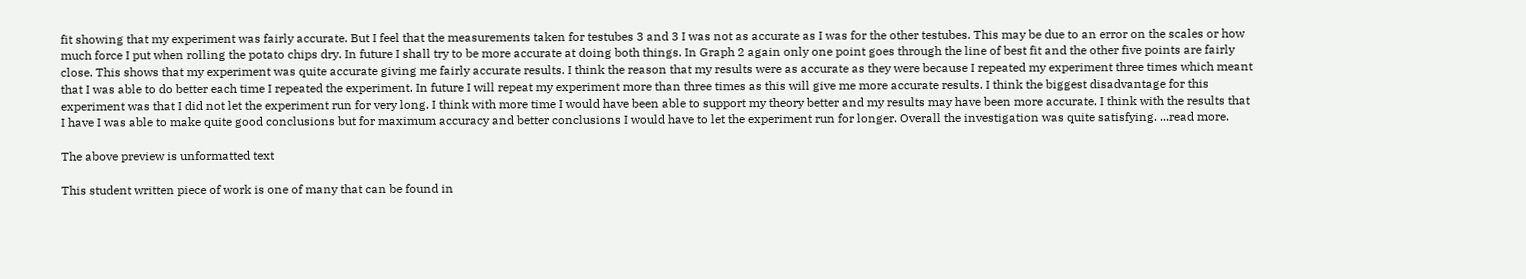fit showing that my experiment was fairly accurate. But I feel that the measurements taken for testubes 3 and 3 I was not as accurate as I was for the other testubes. This may be due to an error on the scales or how much force I put when rolling the potato chips dry. In future I shall try to be more accurate at doing both things. In Graph 2 again only one point goes through the line of best fit and the other five points are fairly close. This shows that my experiment was quite accurate giving me fairly accurate results. I think the reason that my results were as accurate as they were because I repeated my experiment three times which meant that I was able to do better each time I repeated the experiment. In future I will repeat my experiment more than three times as this will give me more accurate results. I think the biggest disadvantage for this experiment was that I did not let the experiment run for very long. I think with more time I would have been able to support my theory better and my results may have been more accurate. I think with the results that I have I was able to make quite good conclusions but for maximum accuracy and better conclusions I would have to let the experiment run for longer. Overall the investigation was quite satisfying. ...read more.

The above preview is unformatted text

This student written piece of work is one of many that can be found in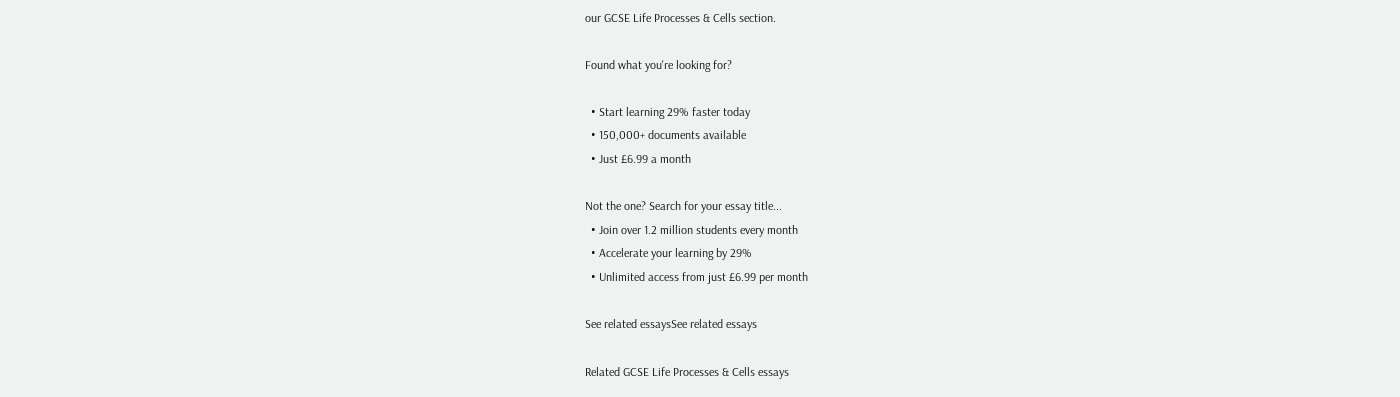our GCSE Life Processes & Cells section.

Found what you're looking for?

  • Start learning 29% faster today
  • 150,000+ documents available
  • Just £6.99 a month

Not the one? Search for your essay title...
  • Join over 1.2 million students every month
  • Accelerate your learning by 29%
  • Unlimited access from just £6.99 per month

See related essaysSee related essays

Related GCSE Life Processes & Cells essays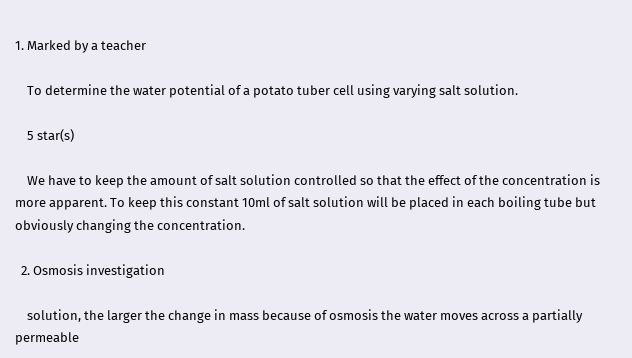1. Marked by a teacher

    To determine the water potential of a potato tuber cell using varying salt solution.

    5 star(s)

    We have to keep the amount of salt solution controlled so that the effect of the concentration is more apparent. To keep this constant 10ml of salt solution will be placed in each boiling tube but obviously changing the concentration.

  2. Osmosis investigation

    solution, the larger the change in mass because of osmosis the water moves across a partially permeable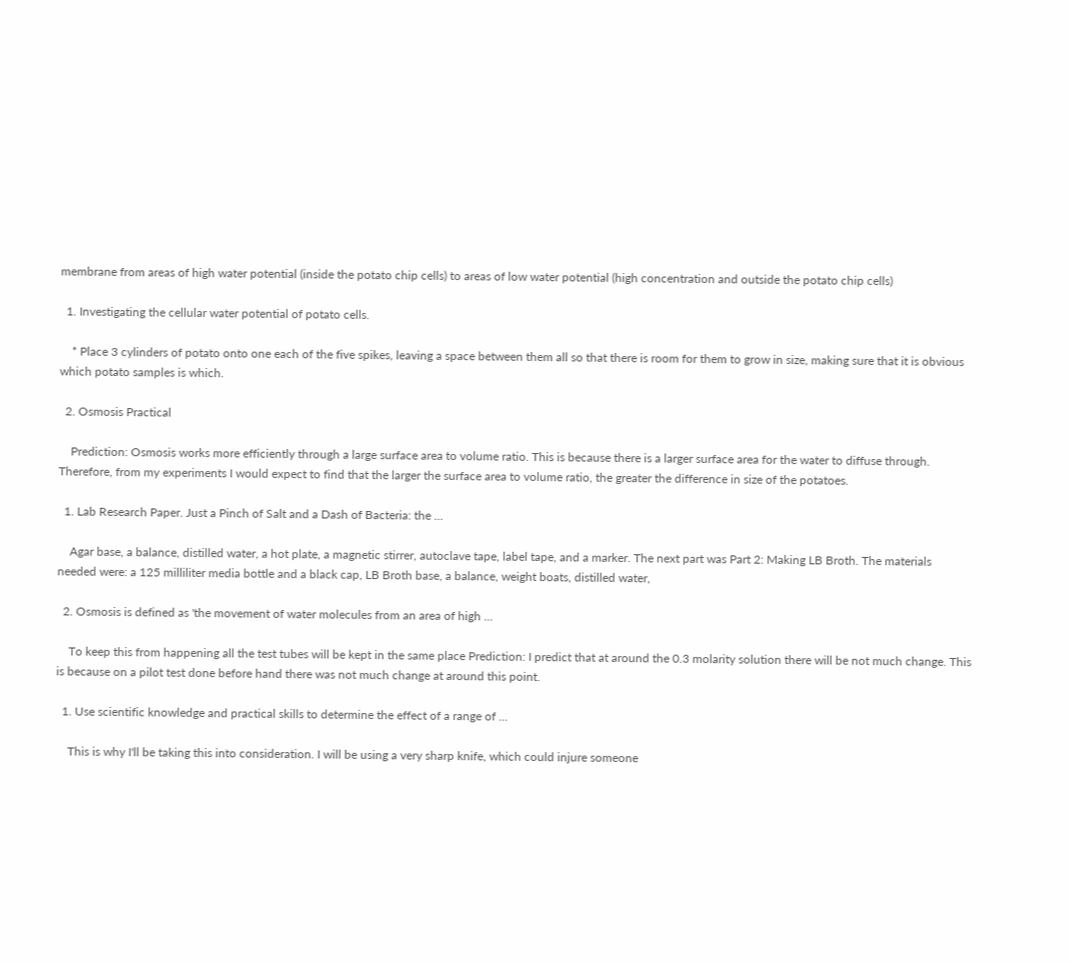membrane from areas of high water potential (inside the potato chip cells) to areas of low water potential (high concentration and outside the potato chip cells)

  1. Investigating the cellular water potential of potato cells.

    * Place 3 cylinders of potato onto one each of the five spikes, leaving a space between them all so that there is room for them to grow in size, making sure that it is obvious which potato samples is which.

  2. Osmosis Practical

    Prediction: Osmosis works more efficiently through a large surface area to volume ratio. This is because there is a larger surface area for the water to diffuse through. Therefore, from my experiments I would expect to find that the larger the surface area to volume ratio, the greater the difference in size of the potatoes.

  1. Lab Research Paper. Just a Pinch of Salt and a Dash of Bacteria: the ...

    Agar base, a balance, distilled water, a hot plate, a magnetic stirrer, autoclave tape, label tape, and a marker. The next part was Part 2: Making LB Broth. The materials needed were: a 125 milliliter media bottle and a black cap, LB Broth base, a balance, weight boats, distilled water,

  2. Osmosis is defined as 'the movement of water molecules from an area of high ...

    To keep this from happening all the test tubes will be kept in the same place Prediction: I predict that at around the 0.3 molarity solution there will be not much change. This is because on a pilot test done before hand there was not much change at around this point.

  1. Use scientific knowledge and practical skills to determine the effect of a range of ...

    This is why I'll be taking this into consideration. I will be using a very sharp knife, which could injure someone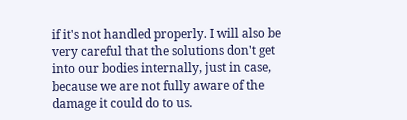if it's not handled properly. I will also be very careful that the solutions don't get into our bodies internally, just in case, because we are not fully aware of the damage it could do to us.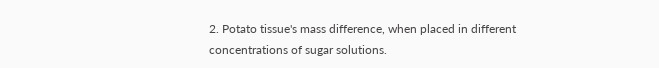2. Potato tissue's mass difference, when placed in different concentrations of sugar solutions.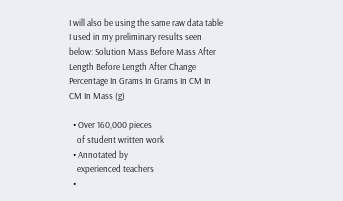I will also be using the same raw data table I used in my preliminary results seen below: Solution Mass Before Mass After Length Before Length After Change Percentage In Grams In Grams In CM In CM In Mass (g)

  • Over 160,000 pieces
    of student written work
  • Annotated by
    experienced teachers
  •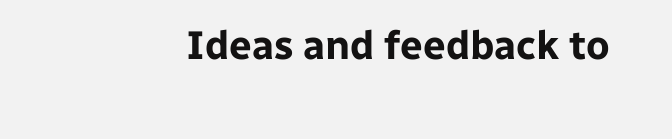Ideas and feedback to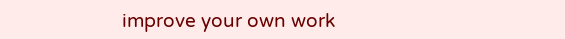improve your own work